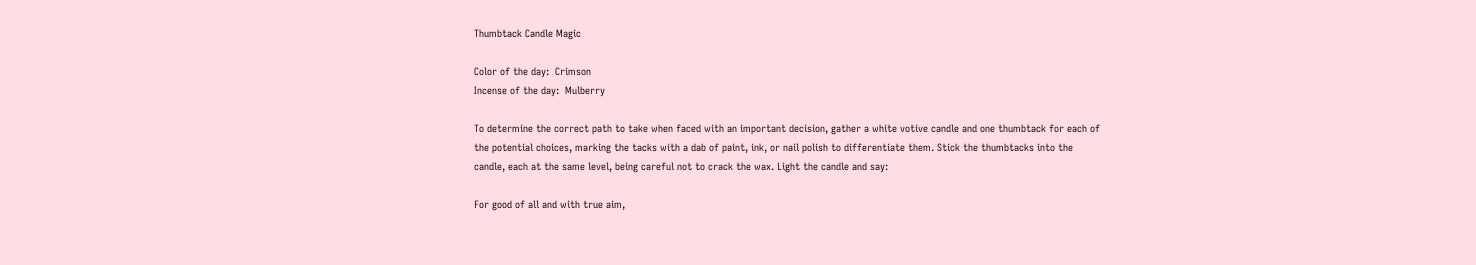Thumbtack Candle Magic

Color of the day:  Crimson
Incense of the day:  Mulberry

To determine the correct path to take when faced with an important decision, gather a white votive candle and one thumbtack for each of the potential choices, marking the tacks with a dab of paint, ink, or nail polish to differentiate them. Stick the thumbtacks into the candle, each at the same level, being careful not to crack the wax. Light the candle and say:

For good of all and with true aim,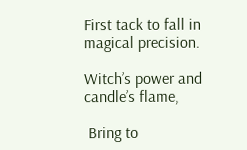First tack to fall in magical precision.

Witch’s power and candle’s flame,

 Bring to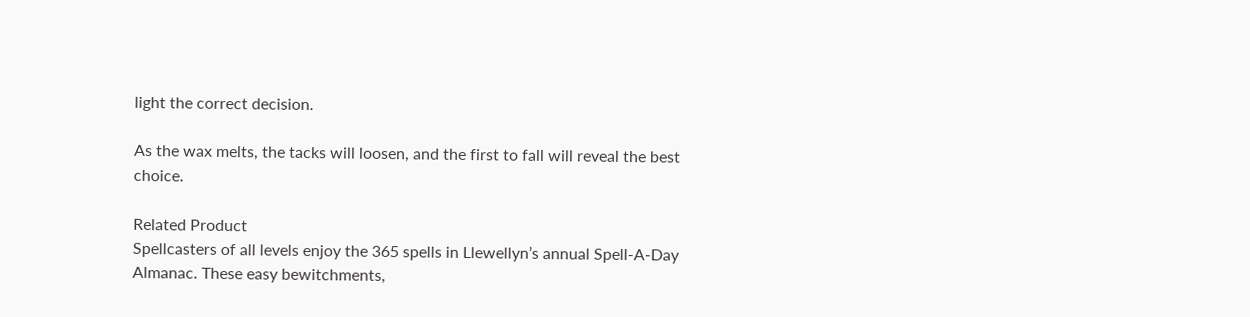light the correct decision.

As the wax melts, the tacks will loosen, and the first to fall will reveal the best choice.

Related Product
Spellcasters of all levels enjoy the 365 spells in Llewellyn’s annual Spell-A-Day Almanac. These easy bewitchments,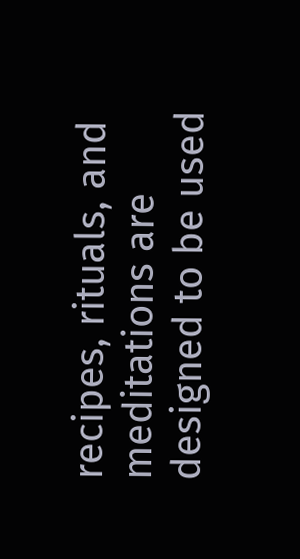recipes, rituals, and meditations are designed to be used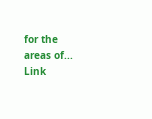for the areas of...
Link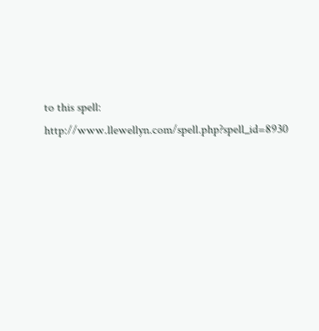to this spell: http://www.llewellyn.com/spell.php?spell_id=8930